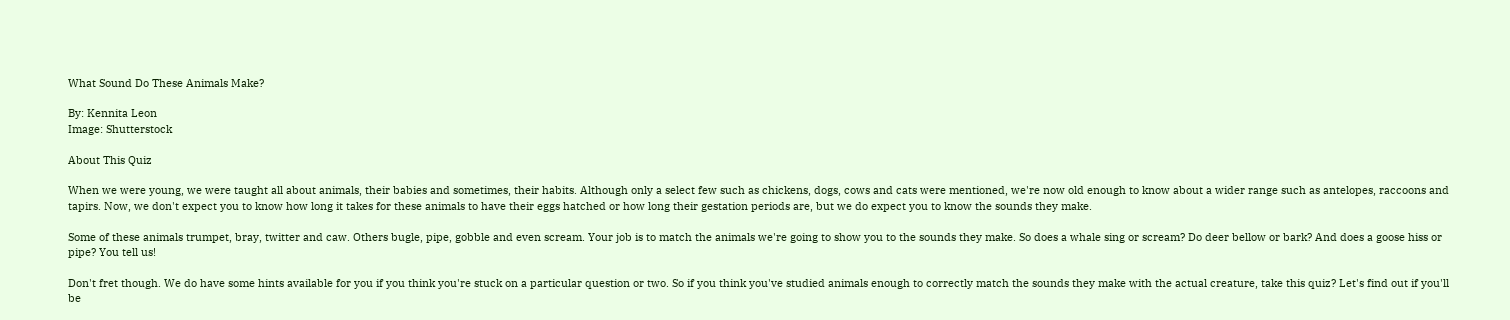What Sound Do These Animals Make?

By: Kennita Leon
Image: Shutterstock

About This Quiz

When we were young, we were taught all about animals, their babies and sometimes, their habits. Although only a select few such as chickens, dogs, cows and cats were mentioned, we're now old enough to know about a wider range such as antelopes, raccoons and tapirs. Now, we don't expect you to know how long it takes for these animals to have their eggs hatched or how long their gestation periods are, but we do expect you to know the sounds they make.

Some of these animals trumpet, bray, twitter and caw. Others bugle, pipe, gobble and even scream. Your job is to match the animals we're going to show you to the sounds they make. So does a whale sing or scream? Do deer bellow or bark? And does a goose hiss or pipe? You tell us!

Don't fret though. We do have some hints available for you if you think you're stuck on a particular question or two. So if you think you've studied animals enough to correctly match the sounds they make with the actual creature, take this quiz? Let's find out if you'll be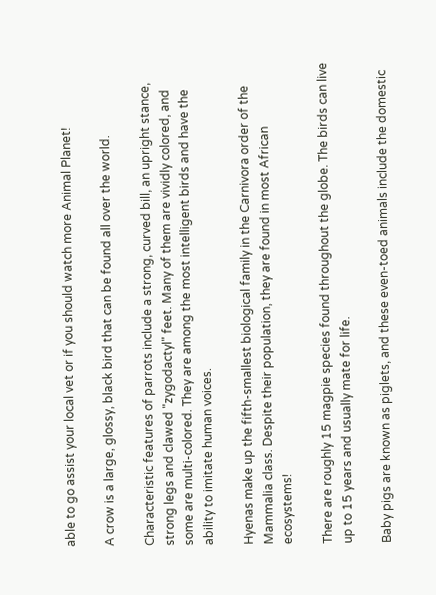able to go assist your local vet or if you should watch more Animal Planet!

A crow is a large, glossy, black bird that can be found all over the world.

Characteristic features of parrots include a strong, curved bill, an upright stance, strong legs and clawed "zygodactyl" feet. Many of them are vividly colored, and some are multi-colored. They are among the most intelligent birds and have the ability to imitate human voices.

Hyenas make up the fifth-smallest biological family in the Carnivora order of the Mammalia class. Despite their population, they are found in most African ecosystems!

There are roughly 15 magpie species found throughout the globe. The birds can live up to 15 years and usually mate for life.

Baby pigs are known as piglets, and these even-toed animals include the domestic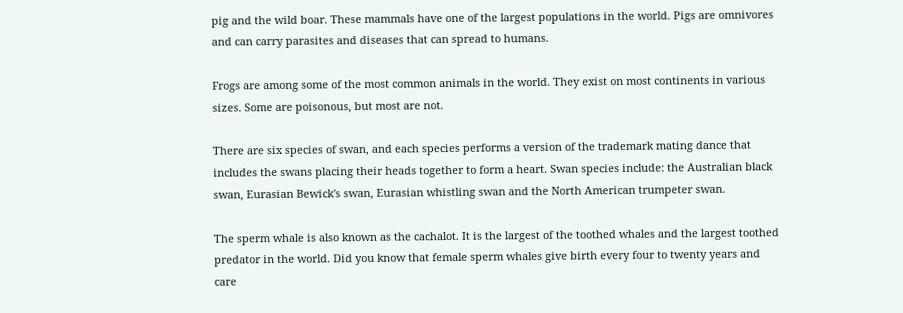pig and the wild boar. These mammals have one of the largest populations in the world. Pigs are omnivores and can carry parasites and diseases that can spread to humans.

Frogs are among some of the most common animals in the world. They exist on most continents in various sizes. Some are poisonous, but most are not.

There are six species of swan, and each species performs a version of the trademark mating dance that includes the swans placing their heads together to form a heart. Swan species include: the Australian black swan, Eurasian Bewick's swan, Eurasian whistling swan and the North American trumpeter swan.

The sperm whale is also known as the cachalot. It is the largest of the toothed whales and the largest toothed predator in the world. Did you know that female sperm whales give birth every four to twenty years and care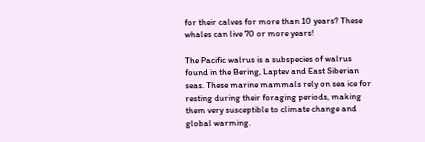for their calves for more than 10 years? These whales can live 70 or more years!

The Pacific walrus is a subspecies of walrus found in the Bering, Laptev and East Siberian seas. These marine mammals rely on sea ice for resting during their foraging periods, making them very susceptible to climate change and global warming.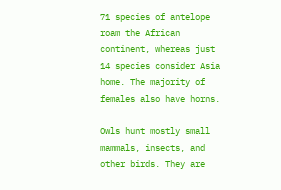71 species of antelope roam the African continent, whereas just 14 species consider Asia home. The majority of females also have horns.

Owls hunt mostly small mammals, insects, and other birds. They are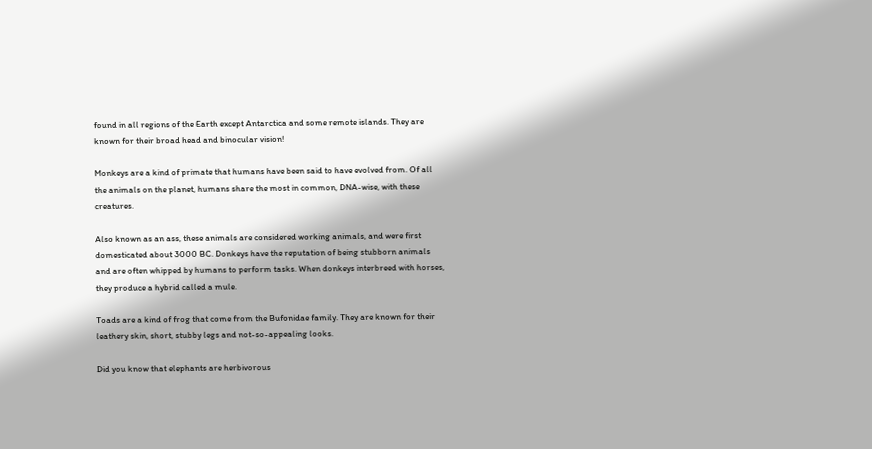found in all regions of the Earth except Antarctica and some remote islands. They are known for their broad head and binocular vision!

Monkeys are a kind of primate that humans have been said to have evolved from. Of all the animals on the planet, humans share the most in common, DNA-wise, with these creatures.

Also known as an ass, these animals are considered working animals, and were first domesticated about 3000 BC. Donkeys have the reputation of being stubborn animals and are often whipped by humans to perform tasks. When donkeys interbreed with horses, they produce a hybrid called a mule.

Toads are a kind of frog that come from the Bufonidae family. They are known for their leathery skin, short, stubby legs and not-so-appealing looks.

Did you know that elephants are herbivorous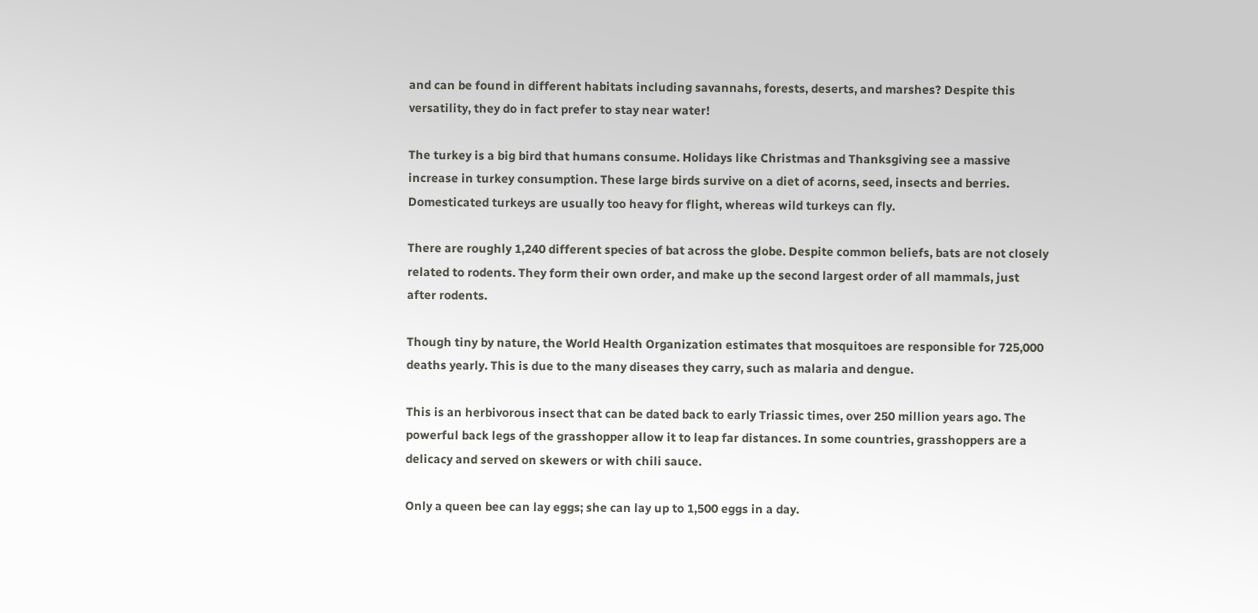and can be found in different habitats including savannahs, forests, deserts, and marshes? Despite this versatility, they do in fact prefer to stay near water!

The turkey is a big bird that humans consume. Holidays like Christmas and Thanksgiving see a massive increase in turkey consumption. These large birds survive on a diet of acorns, seed, insects and berries. Domesticated turkeys are usually too heavy for flight, whereas wild turkeys can fly.

There are roughly 1,240 different species of bat across the globe. Despite common beliefs, bats are not closely related to rodents. They form their own order, and make up the second largest order of all mammals, just after rodents.

Though tiny by nature, the World Health Organization estimates that mosquitoes are responsible for 725,000 deaths yearly. This is due to the many diseases they carry, such as malaria and dengue.

This is an herbivorous insect that can be dated back to early Triassic times, over 250 million years ago. The powerful back legs of the grasshopper allow it to leap far distances. In some countries, grasshoppers are a delicacy and served on skewers or with chili sauce.

Only a queen bee can lay eggs; she can lay up to 1,500 eggs in a day.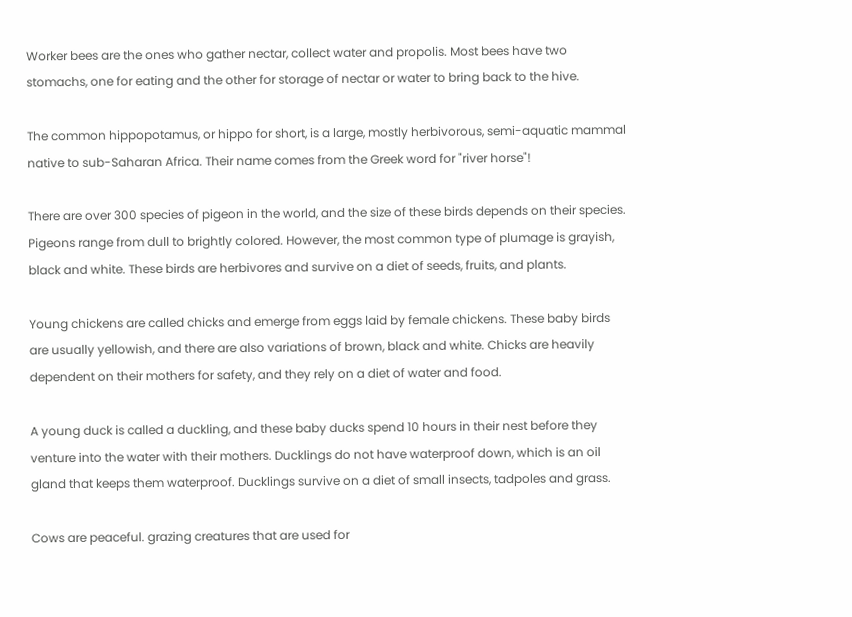Worker bees are the ones who gather nectar, collect water and propolis. Most bees have two stomachs, one for eating and the other for storage of nectar or water to bring back to the hive.

The common hippopotamus, or hippo for short, is a large, mostly herbivorous, semi-aquatic mammal native to sub-Saharan Africa. Their name comes from the Greek word for "river horse"!

There are over 300 species of pigeon in the world, and the size of these birds depends on their species. Pigeons range from dull to brightly colored. However, the most common type of plumage is grayish, black and white. These birds are herbivores and survive on a diet of seeds, fruits, and plants.

Young chickens are called chicks and emerge from eggs laid by female chickens. These baby birds are usually yellowish, and there are also variations of brown, black and white. Chicks are heavily dependent on their mothers for safety, and they rely on a diet of water and food.

A young duck is called a duckling, and these baby ducks spend 10 hours in their nest before they venture into the water with their mothers. Ducklings do not have waterproof down, which is an oil gland that keeps them waterproof. Ducklings survive on a diet of small insects, tadpoles and grass.

Cows are peaceful. grazing creatures that are used for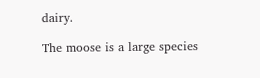dairy.

The moose is a large species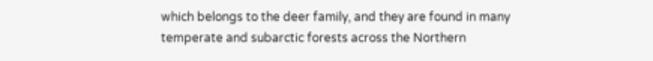which belongs to the deer family, and they are found in many temperate and subarctic forests across the Northern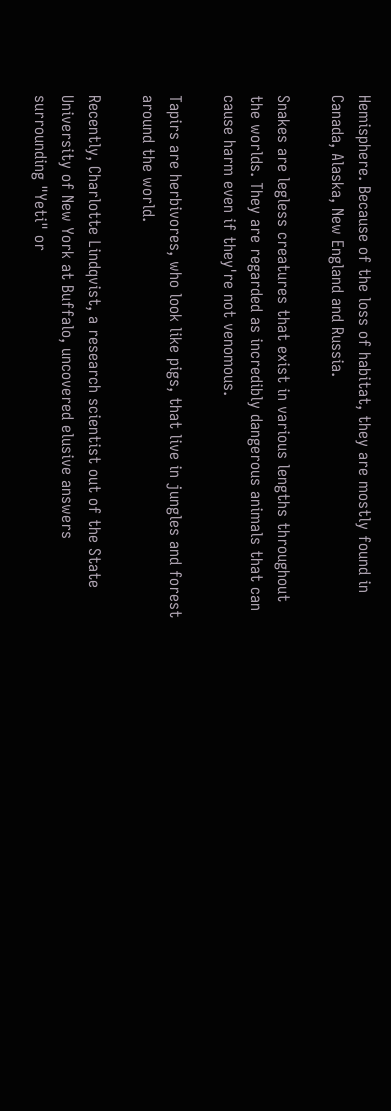Hemisphere. Because of the loss of habitat, they are mostly found in Canada, Alaska, New England and Russia.

Snakes are legless creatures that exist in various lengths throughout the worlds. They are regarded as incredibly dangerous animals that can cause harm even if they're not venomous.

Tapirs are herbivores, who look like pigs, that live in jungles and forest around the world.

Recently, Charlotte Lindqvist, a research scientist out of the State University of New York at Buffalo, uncovered elusive answers surrounding "Yeti" or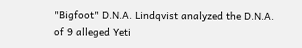"Bigfoot" D.N.A. Lindqvist analyzed the D.N.A. of 9 alleged Yeti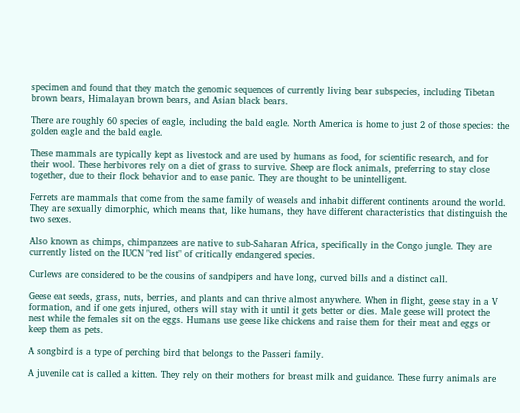specimen and found that they match the genomic sequences of currently living bear subspecies, including Tibetan brown bears, Himalayan brown bears, and Asian black bears.

There are roughly 60 species of eagle, including the bald eagle. North America is home to just 2 of those species: the golden eagle and the bald eagle.

These mammals are typically kept as livestock and are used by humans as food, for scientific research, and for their wool. These herbivores rely on a diet of grass to survive. Sheep are flock animals, preferring to stay close together, due to their flock behavior and to ease panic. They are thought to be unintelligent.

Ferrets are mammals that come from the same family of weasels and inhabit different continents around the world. They are sexually dimorphic, which means that, like humans, they have different characteristics that distinguish the two sexes.

Also known as chimps, chimpanzees are native to sub-Saharan Africa, specifically in the Congo jungle. They are currently listed on the IUCN "red list" of critically endangered species.

Curlews are considered to be the cousins of sandpipers and have long, curved bills and a distinct call.

Geese eat seeds, grass, nuts, berries, and plants and can thrive almost anywhere. When in flight, geese stay in a V formation, and if one gets injured, others will stay with it until it gets better or dies. Male geese will protect the nest while the females sit on the eggs. Humans use geese like chickens and raise them for their meat and eggs or keep them as pets.

A songbird is a type of perching bird that belongs to the Passeri family.

A juvenile cat is called a kitten. They rely on their mothers for breast milk and guidance. These furry animals are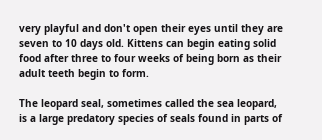very playful and don't open their eyes until they are seven to 10 days old. Kittens can begin eating solid food after three to four weeks of being born as their adult teeth begin to form.

The leopard seal, sometimes called the sea leopard, is a large predatory species of seals found in parts of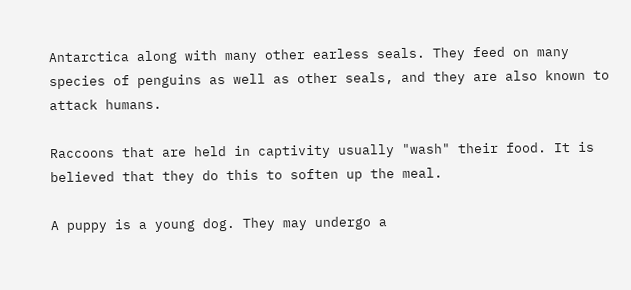Antarctica along with many other earless seals. They feed on many species of penguins as well as other seals, and they are also known to attack humans.

Raccoons that are held in captivity usually "wash" their food. It is believed that they do this to soften up the meal.

A puppy is a young dog. They may undergo a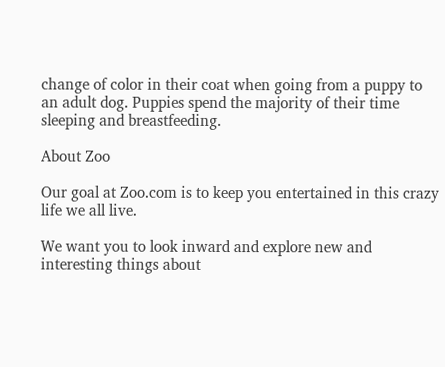change of color in their coat when going from a puppy to an adult dog. Puppies spend the majority of their time sleeping and breastfeeding.

About Zoo

Our goal at Zoo.com is to keep you entertained in this crazy life we all live.

We want you to look inward and explore new and interesting things about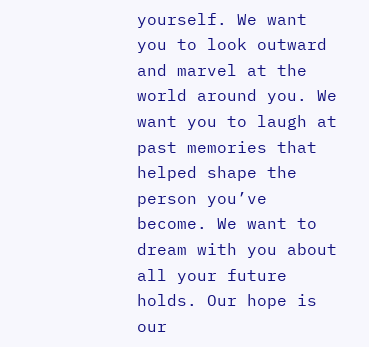yourself. We want you to look outward and marvel at the world around you. We want you to laugh at past memories that helped shape the person you’ve become. We want to dream with you about all your future holds. Our hope is our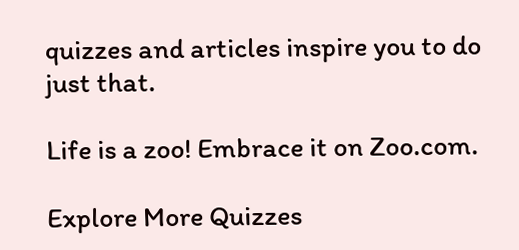quizzes and articles inspire you to do just that.

Life is a zoo! Embrace it on Zoo.com.

Explore More Quizzes